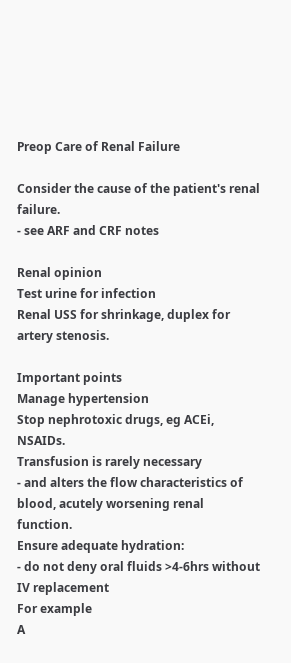Preop Care of Renal Failure

Consider the cause of the patient's renal failure.
- see ARF and CRF notes

Renal opinion
Test urine for infection
Renal USS for shrinkage, duplex for artery stenosis.

Important points
Manage hypertension
Stop nephrotoxic drugs, eg ACEi, NSAIDs.
Transfusion is rarely necessary
- and alters the flow characteristics of blood, acutely worsening renal function.
Ensure adequate hydration:
- do not deny oral fluids >4-6hrs without IV replacement
For example
A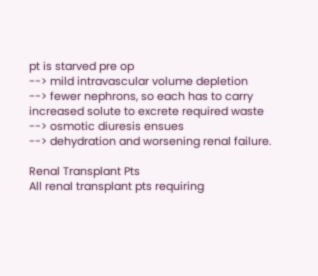pt is starved pre op
--> mild intravascular volume depletion
--> fewer nephrons, so each has to carry increased solute to excrete required waste
--> osmotic diuresis ensues
--> dehydration and worsening renal failure.

Renal Transplant Pts
All renal transplant pts requiring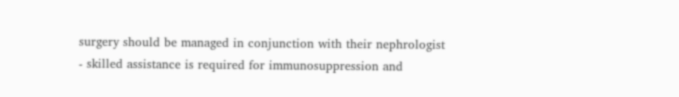surgery should be managed in conjunction with their nephrologist
- skilled assistance is required for immunosuppression and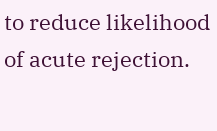to reduce likelihood of acute rejection.